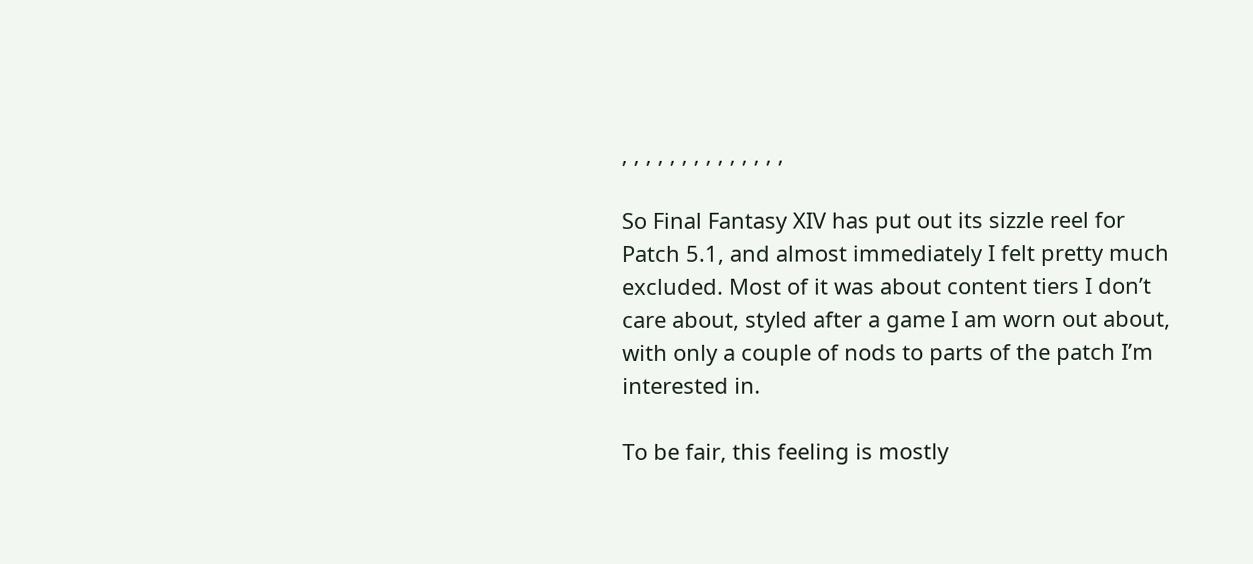, , , , , , , , , , , , , ,

So Final Fantasy XIV has put out its sizzle reel for Patch 5.1, and almost immediately I felt pretty much excluded. Most of it was about content tiers I don’t care about, styled after a game I am worn out about, with only a couple of nods to parts of the patch I’m interested in.

To be fair, this feeling is mostly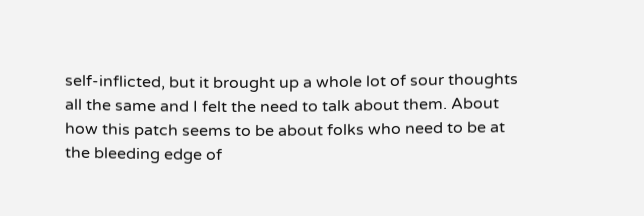self-inflicted, but it brought up a whole lot of sour thoughts all the same and I felt the need to talk about them. About how this patch seems to be about folks who need to be at the bleeding edge of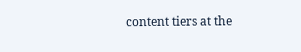content tiers at the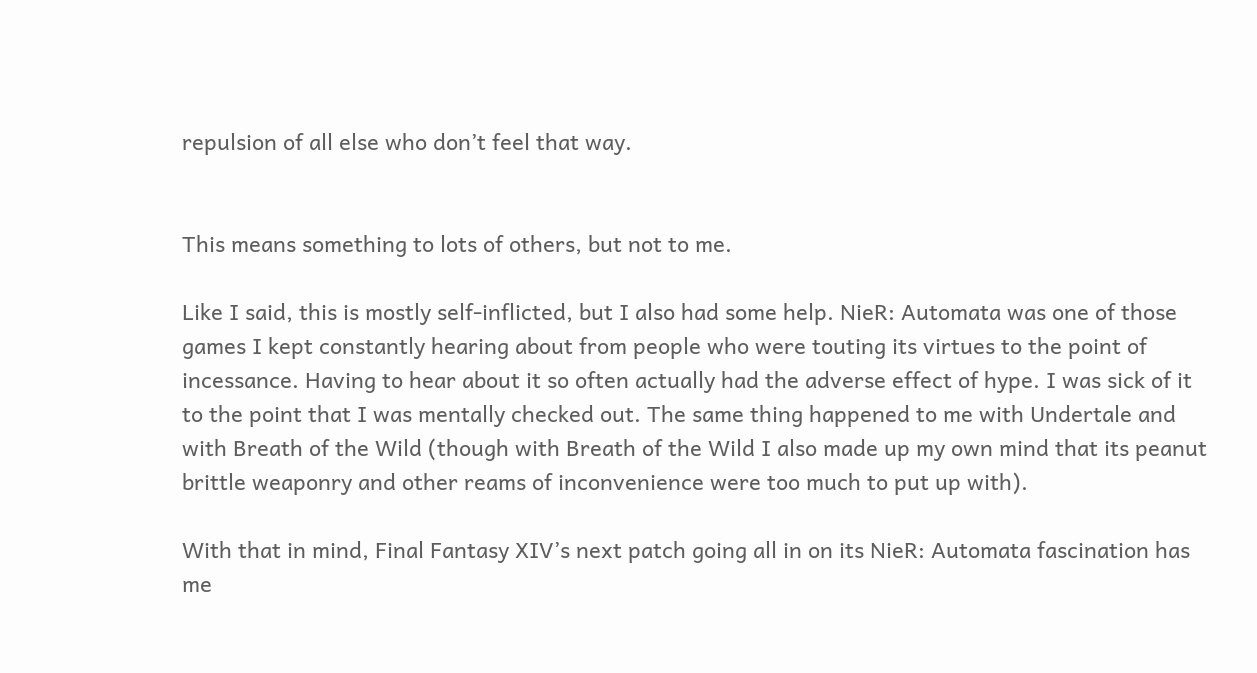repulsion of all else who don’t feel that way.


This means something to lots of others, but not to me.

Like I said, this is mostly self-inflicted, but I also had some help. NieR: Automata was one of those games I kept constantly hearing about from people who were touting its virtues to the point of incessance. Having to hear about it so often actually had the adverse effect of hype. I was sick of it to the point that I was mentally checked out. The same thing happened to me with Undertale and with Breath of the Wild (though with Breath of the Wild I also made up my own mind that its peanut brittle weaponry and other reams of inconvenience were too much to put up with).

With that in mind, Final Fantasy XIV’s next patch going all in on its NieR: Automata fascination has me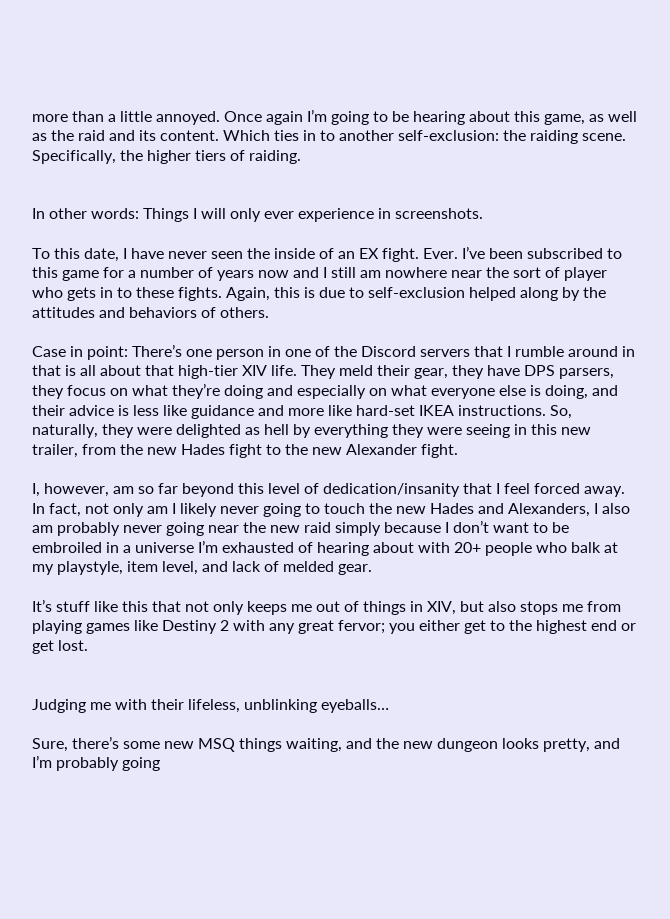more than a little annoyed. Once again I’m going to be hearing about this game, as well as the raid and its content. Which ties in to another self-exclusion: the raiding scene. Specifically, the higher tiers of raiding.


In other words: Things I will only ever experience in screenshots.

To this date, I have never seen the inside of an EX fight. Ever. I’ve been subscribed to this game for a number of years now and I still am nowhere near the sort of player who gets in to these fights. Again, this is due to self-exclusion helped along by the attitudes and behaviors of others.

Case in point: There’s one person in one of the Discord servers that I rumble around in that is all about that high-tier XIV life. They meld their gear, they have DPS parsers, they focus on what they’re doing and especially on what everyone else is doing, and their advice is less like guidance and more like hard-set IKEA instructions. So, naturally, they were delighted as hell by everything they were seeing in this new trailer, from the new Hades fight to the new Alexander fight.

I, however, am so far beyond this level of dedication/insanity that I feel forced away. In fact, not only am I likely never going to touch the new Hades and Alexanders, I also am probably never going near the new raid simply because I don’t want to be embroiled in a universe I’m exhausted of hearing about with 20+ people who balk at my playstyle, item level, and lack of melded gear.

It’s stuff like this that not only keeps me out of things in XIV, but also stops me from playing games like Destiny 2 with any great fervor; you either get to the highest end or get lost.


Judging me with their lifeless, unblinking eyeballs…

Sure, there’s some new MSQ things waiting, and the new dungeon looks pretty, and I’m probably going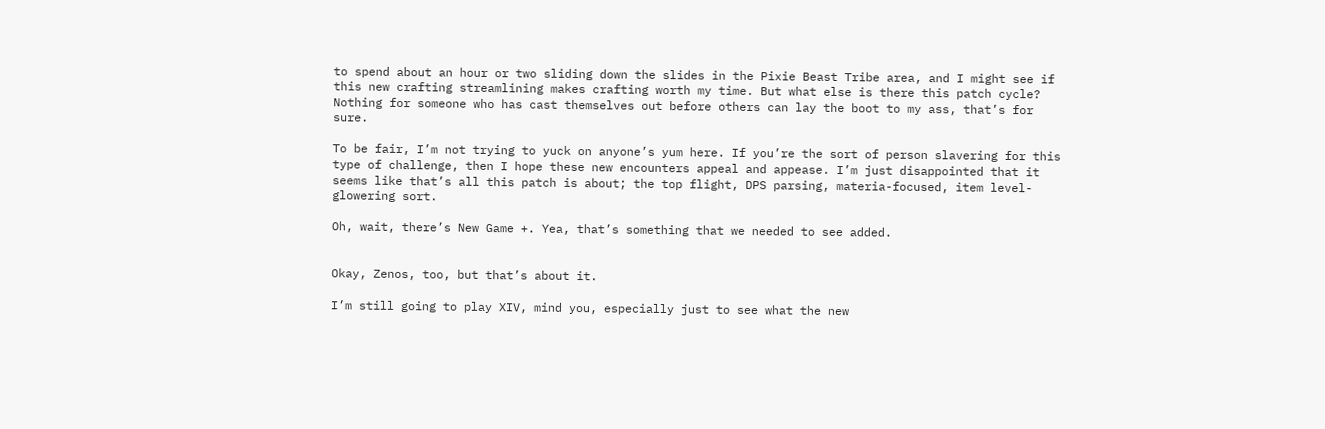to spend about an hour or two sliding down the slides in the Pixie Beast Tribe area, and I might see if this new crafting streamlining makes crafting worth my time. But what else is there this patch cycle? Nothing for someone who has cast themselves out before others can lay the boot to my ass, that’s for sure.

To be fair, I’m not trying to yuck on anyone’s yum here. If you’re the sort of person slavering for this type of challenge, then I hope these new encounters appeal and appease. I’m just disappointed that it seems like that’s all this patch is about; the top flight, DPS parsing, materia-focused, item level-glowering sort.

Oh, wait, there’s New Game +. Yea, that’s something that we needed to see added.


Okay, Zenos, too, but that’s about it.

I’m still going to play XIV, mind you, especially just to see what the new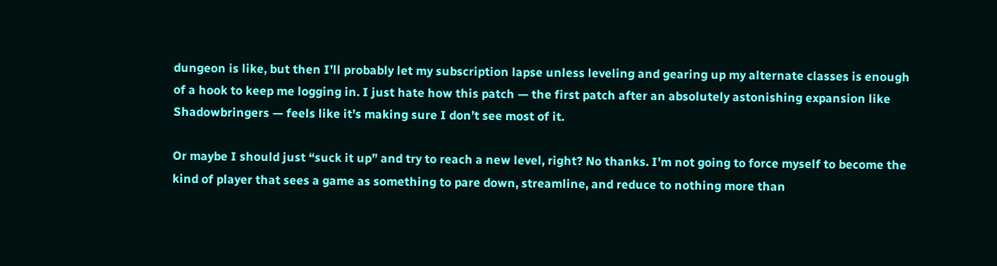dungeon is like, but then I’ll probably let my subscription lapse unless leveling and gearing up my alternate classes is enough of a hook to keep me logging in. I just hate how this patch — the first patch after an absolutely astonishing expansion like Shadowbringers — feels like it’s making sure I don’t see most of it.

Or maybe I should just “suck it up” and try to reach a new level, right? No thanks. I’m not going to force myself to become the kind of player that sees a game as something to pare down, streamline, and reduce to nothing more than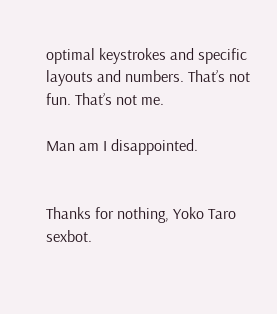optimal keystrokes and specific layouts and numbers. That’s not fun. That’s not me.

Man am I disappointed.


Thanks for nothing, Yoko Taro sexbot.